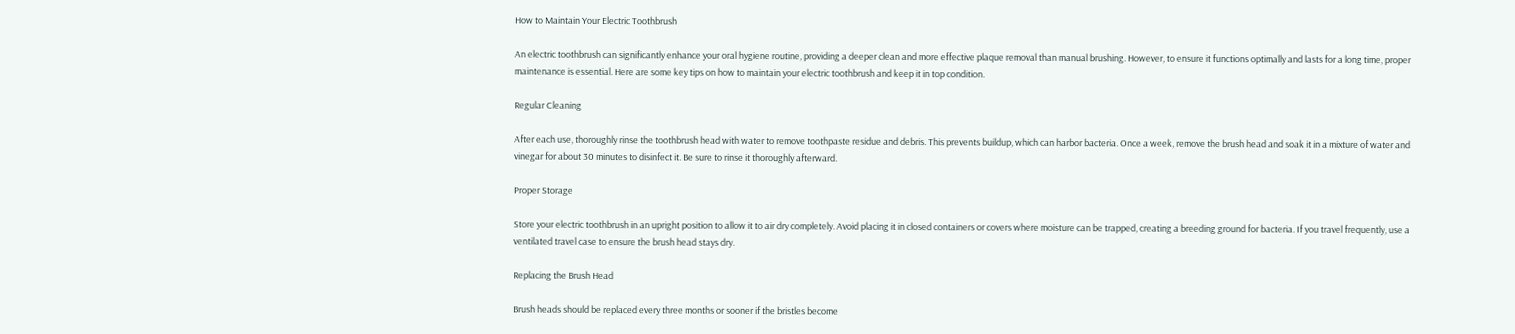How to Maintain Your Electric Toothbrush

An electric toothbrush can significantly enhance your oral hygiene routine, providing a deeper clean and more effective plaque removal than manual brushing. However, to ensure it functions optimally and lasts for a long time, proper maintenance is essential. Here are some key tips on how to maintain your electric toothbrush and keep it in top condition.

Regular Cleaning

After each use, thoroughly rinse the toothbrush head with water to remove toothpaste residue and debris. This prevents buildup, which can harbor bacteria. Once a week, remove the brush head and soak it in a mixture of water and vinegar for about 30 minutes to disinfect it. Be sure to rinse it thoroughly afterward.

Proper Storage

Store your electric toothbrush in an upright position to allow it to air dry completely. Avoid placing it in closed containers or covers where moisture can be trapped, creating a breeding ground for bacteria. If you travel frequently, use a ventilated travel case to ensure the brush head stays dry.

Replacing the Brush Head

Brush heads should be replaced every three months or sooner if the bristles become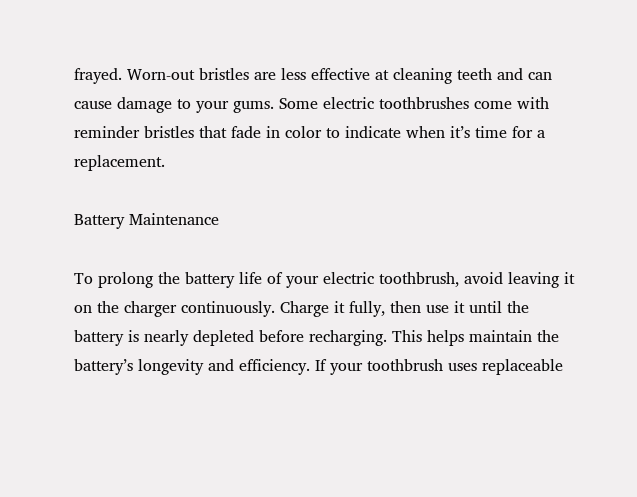frayed. Worn-out bristles are less effective at cleaning teeth and can cause damage to your gums. Some electric toothbrushes come with reminder bristles that fade in color to indicate when it’s time for a replacement.

Battery Maintenance

To prolong the battery life of your electric toothbrush, avoid leaving it on the charger continuously. Charge it fully, then use it until the battery is nearly depleted before recharging. This helps maintain the battery’s longevity and efficiency. If your toothbrush uses replaceable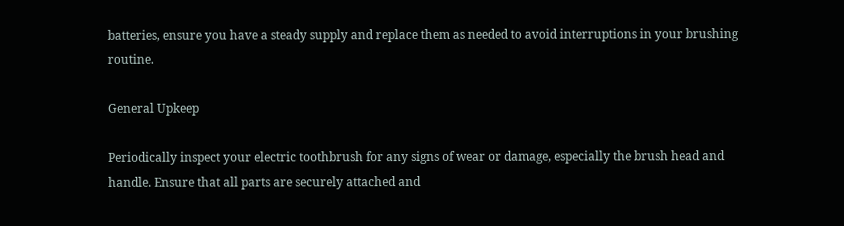batteries, ensure you have a steady supply and replace them as needed to avoid interruptions in your brushing routine.

General Upkeep

Periodically inspect your electric toothbrush for any signs of wear or damage, especially the brush head and handle. Ensure that all parts are securely attached and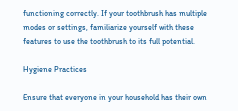functioning correctly. If your toothbrush has multiple modes or settings, familiarize yourself with these features to use the toothbrush to its full potential.

Hygiene Practices

Ensure that everyone in your household has their own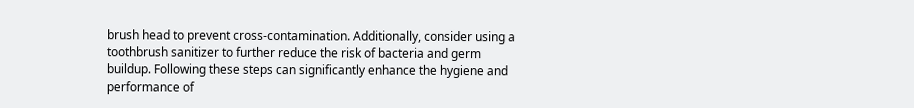brush head to prevent cross-contamination. Additionally, consider using a toothbrush sanitizer to further reduce the risk of bacteria and germ buildup. Following these steps can significantly enhance the hygiene and performance of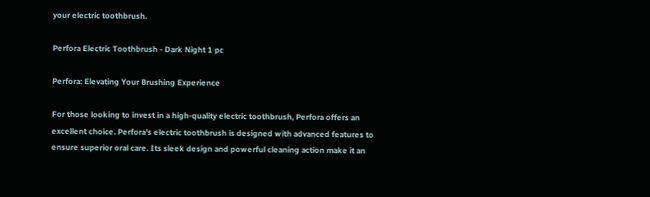your electric toothbrush.

Perfora Electric Toothbrush - Dark Night 1 pc

Perfora: Elevating Your Brushing Experience

For those looking to invest in a high-quality electric toothbrush, Perfora offers an excellent choice. Perfora's electric toothbrush is designed with advanced features to ensure superior oral care. Its sleek design and powerful cleaning action make it an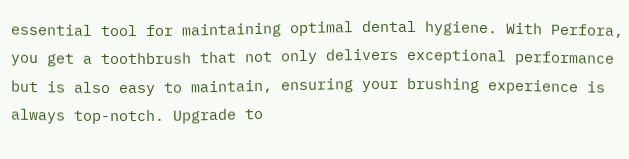essential tool for maintaining optimal dental hygiene. With Perfora, you get a toothbrush that not only delivers exceptional performance but is also easy to maintain, ensuring your brushing experience is always top-notch. Upgrade to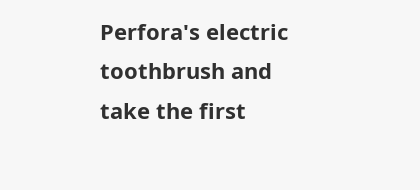Perfora's electric toothbrush and take the first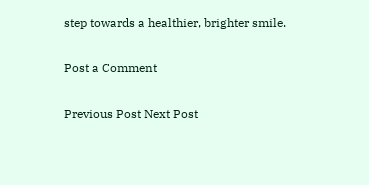step towards a healthier, brighter smile.

Post a Comment

Previous Post Next Post